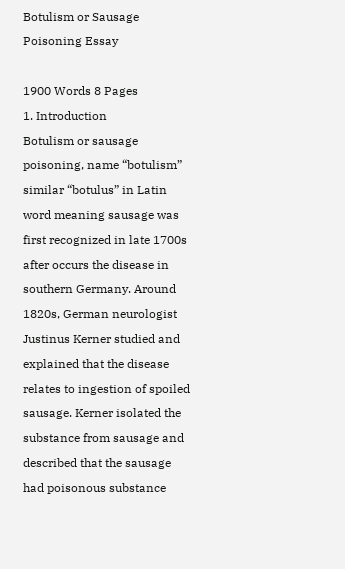Botulism or Sausage Poisoning Essay

1900 Words 8 Pages
1. Introduction
Botulism or sausage poisoning, name “botulism” similar “botulus” in Latin word meaning sausage was first recognized in late 1700s after occurs the disease in southern Germany. Around 1820s, German neurologist Justinus Kerner studied and explained that the disease relates to ingestion of spoiled sausage. Kerner isolated the substance from sausage and described that the sausage had poisonous substance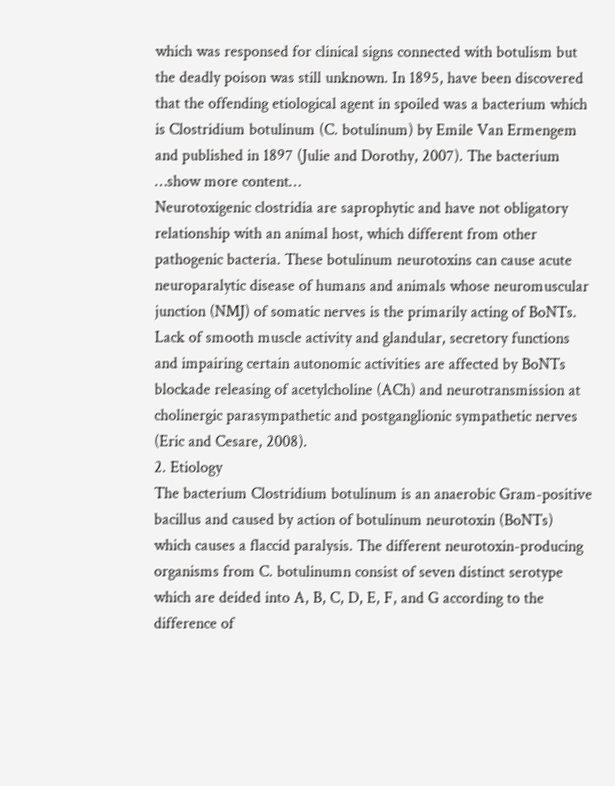which was responsed for clinical signs connected with botulism but the deadly poison was still unknown. In 1895, have been discovered that the offending etiological agent in spoiled was a bacterium which is Clostridium botulinum (C. botulinum) by Emile Van Ermengem and published in 1897 (Julie and Dorothy, 2007). The bacterium
…show more content…
Neurotoxigenic clostridia are saprophytic and have not obligatory relationship with an animal host, which different from other pathogenic bacteria. These botulinum neurotoxins can cause acute neuroparalytic disease of humans and animals whose neuromuscular junction (NMJ) of somatic nerves is the primarily acting of BoNTs. Lack of smooth muscle activity and glandular, secretory functions and impairing certain autonomic activities are affected by BoNTs blockade releasing of acetylcholine (ACh) and neurotransmission at cholinergic parasympathetic and postganglionic sympathetic nerves (Eric and Cesare, 2008).
2. Etiology
The bacterium Clostridium botulinum is an anaerobic Gram-positive bacillus and caused by action of botulinum neurotoxin (BoNTs) which causes a flaccid paralysis. The different neurotoxin-producing organisms from C. botulinumn consist of seven distinct serotype which are deided into A, B, C, D, E, F, and G according to the difference of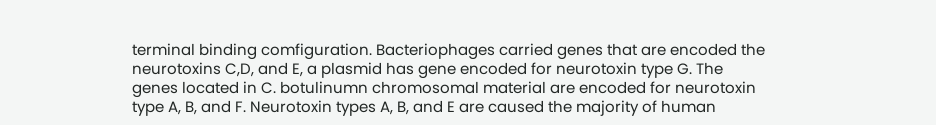terminal binding comfiguration. Bacteriophages carried genes that are encoded the neurotoxins C,D, and E, a plasmid has gene encoded for neurotoxin type G. The genes located in C. botulinumn chromosomal material are encoded for neurotoxin type A, B, and F. Neurotoxin types A, B, and E are caused the majority of human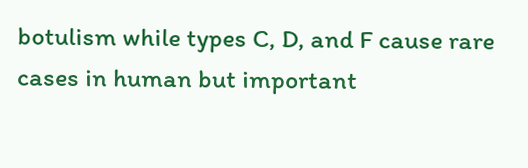botulism while types C, D, and F cause rare cases in human but important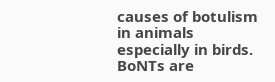causes of botulism in animals especially in birds. BoNTs are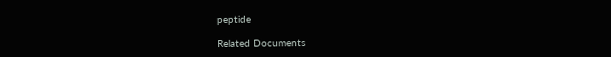peptide

Related Documents